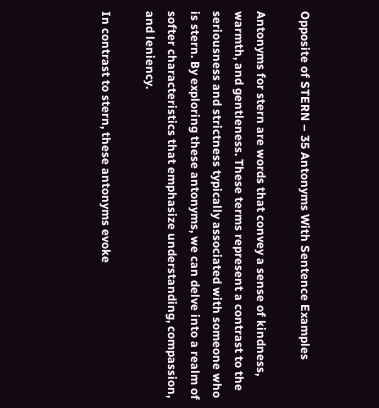Opposite of STERN – 35 Antonyms With Sentence Examples

Antonyms for stern are words that convey a sense of kindness, warmth, and gentleness. These terms represent a contrast to the seriousness and strictness typically associated with someone who is stern. By exploring these antonyms, we can delve into a realm of softer characteristics that emphasize understanding, compassion, and leniency.

In contrast to stern, these antonyms evoke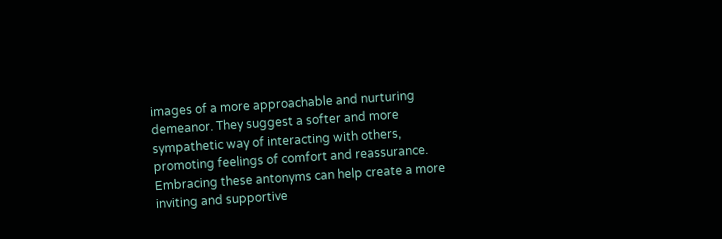images of a more approachable and nurturing demeanor. They suggest a softer and more sympathetic way of interacting with others, promoting feelings of comfort and reassurance. Embracing these antonyms can help create a more inviting and supportive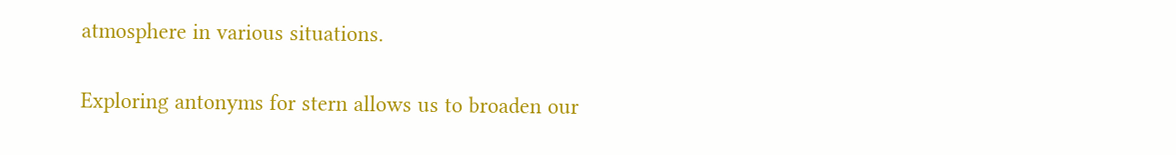atmosphere in various situations.

Exploring antonyms for stern allows us to broaden our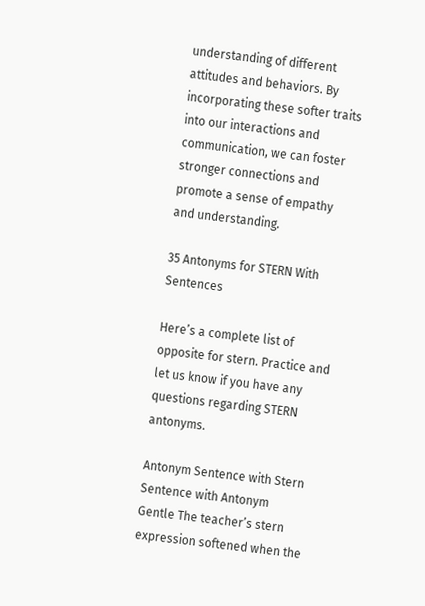understanding of different attitudes and behaviors. By incorporating these softer traits into our interactions and communication, we can foster stronger connections and promote a sense of empathy and understanding.

35 Antonyms for STERN With Sentences

Here’s a complete list of opposite for stern. Practice and let us know if you have any questions regarding STERN antonyms.

Antonym Sentence with Stern Sentence with Antonym
Gentle The teacher’s stern expression softened when the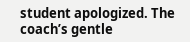student apologized. The coach’s gentle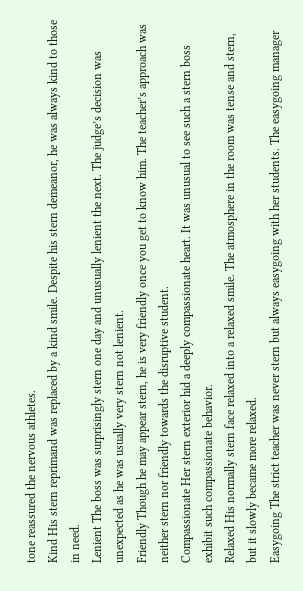tone reassured the nervous athletes.
Kind His stern reprimand was replaced by a kind smile. Despite his stern demeanor, he was always kind to those in need.
Lenient The boss was surprisingly stern one day and unusually lenient the next. The judge’s decision was unexpected as he was usually very stern not lenient.
Friendly Though he may appear stern, he is very friendly once you get to know him. The teacher’s approach was neither stern nor friendly towards the disruptive student.
Compassionate Her stern exterior hid a deeply compassionate heart. It was unusual to see such a stern boss exhibit such compassionate behavior.
Relaxed His normally stern face relaxed into a relaxed smile. The atmosphere in the room was tense and stern, but it slowly became more relaxed.
Easygoing The strict teacher was never stern but always easygoing with her students. The easygoing manager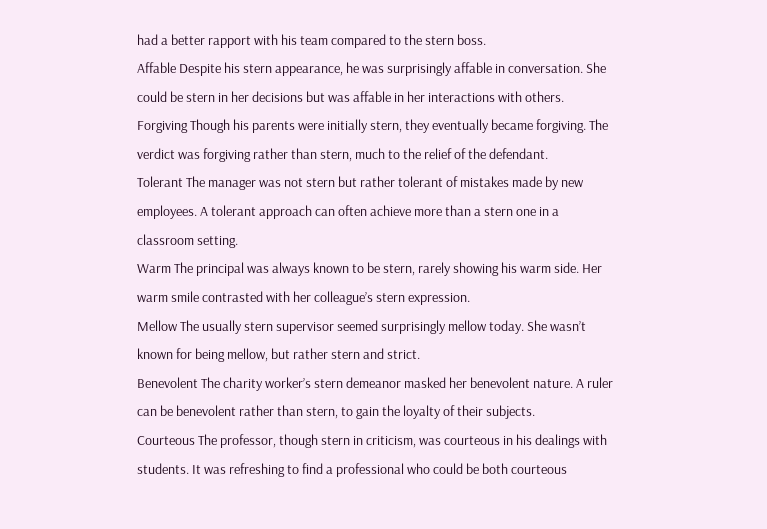had a better rapport with his team compared to the stern boss.
Affable Despite his stern appearance, he was surprisingly affable in conversation. She could be stern in her decisions but was affable in her interactions with others.
Forgiving Though his parents were initially stern, they eventually became forgiving. The verdict was forgiving rather than stern, much to the relief of the defendant.
Tolerant The manager was not stern but rather tolerant of mistakes made by new employees. A tolerant approach can often achieve more than a stern one in a classroom setting.
Warm The principal was always known to be stern, rarely showing his warm side. Her warm smile contrasted with her colleague’s stern expression.
Mellow The usually stern supervisor seemed surprisingly mellow today. She wasn’t known for being mellow, but rather stern and strict.
Benevolent The charity worker’s stern demeanor masked her benevolent nature. A ruler can be benevolent rather than stern, to gain the loyalty of their subjects.
Courteous The professor, though stern in criticism, was courteous in his dealings with students. It was refreshing to find a professional who could be both courteous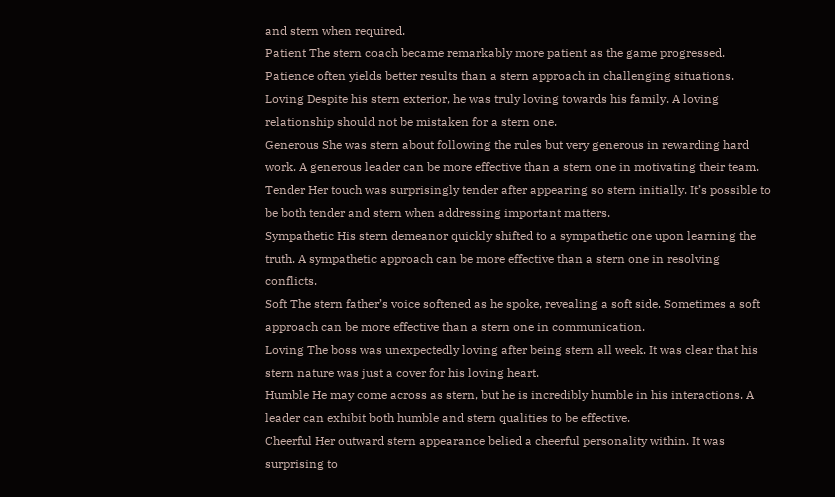and stern when required.
Patient The stern coach became remarkably more patient as the game progressed. Patience often yields better results than a stern approach in challenging situations.
Loving Despite his stern exterior, he was truly loving towards his family. A loving relationship should not be mistaken for a stern one.
Generous She was stern about following the rules but very generous in rewarding hard work. A generous leader can be more effective than a stern one in motivating their team.
Tender Her touch was surprisingly tender after appearing so stern initially. It’s possible to be both tender and stern when addressing important matters.
Sympathetic His stern demeanor quickly shifted to a sympathetic one upon learning the truth. A sympathetic approach can be more effective than a stern one in resolving conflicts.
Soft The stern father’s voice softened as he spoke, revealing a soft side. Sometimes a soft approach can be more effective than a stern one in communication.
Loving The boss was unexpectedly loving after being stern all week. It was clear that his stern nature was just a cover for his loving heart.
Humble He may come across as stern, but he is incredibly humble in his interactions. A leader can exhibit both humble and stern qualities to be effective.
Cheerful Her outward stern appearance belied a cheerful personality within. It was surprising to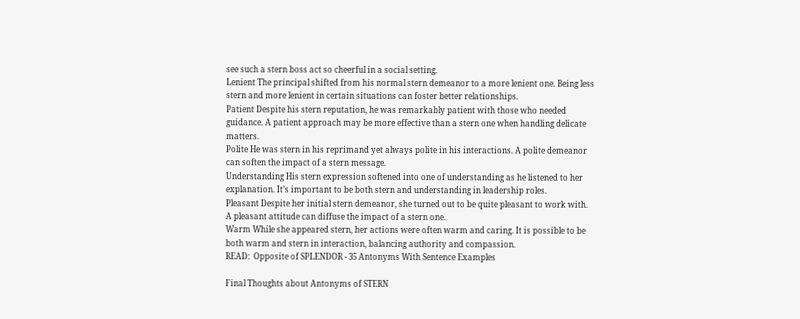see such a stern boss act so cheerful in a social setting.
Lenient The principal shifted from his normal stern demeanor to a more lenient one. Being less stern and more lenient in certain situations can foster better relationships.
Patient Despite his stern reputation, he was remarkably patient with those who needed guidance. A patient approach may be more effective than a stern one when handling delicate matters.
Polite He was stern in his reprimand yet always polite in his interactions. A polite demeanor can soften the impact of a stern message.
Understanding His stern expression softened into one of understanding as he listened to her explanation. It’s important to be both stern and understanding in leadership roles.
Pleasant Despite her initial stern demeanor, she turned out to be quite pleasant to work with. A pleasant attitude can diffuse the impact of a stern one.
Warm While she appeared stern, her actions were often warm and caring. It is possible to be both warm and stern in interaction, balancing authority and compassion.
READ:  Opposite of SPLENDOR - 35 Antonyms With Sentence Examples

Final Thoughts about Antonyms of STERN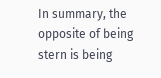In summary, the opposite of being stern is being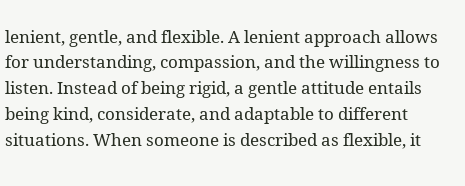lenient, gentle, and flexible. A lenient approach allows for understanding, compassion, and the willingness to listen. Instead of being rigid, a gentle attitude entails being kind, considerate, and adaptable to different situations. When someone is described as flexible, it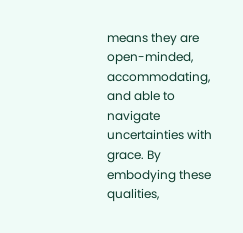means they are open-minded, accommodating, and able to navigate uncertainties with grace. By embodying these qualities,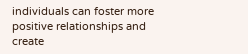individuals can foster more positive relationships and create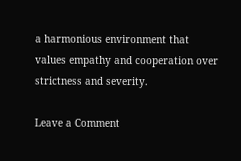a harmonious environment that values empathy and cooperation over strictness and severity.

Leave a Comment